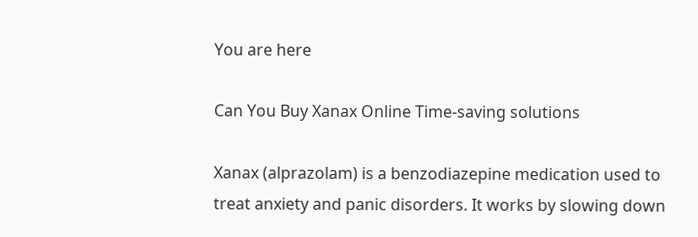You are here

Can You Buy Xanax Online Time-saving solutions

Xanax (alprazolam) is a benzodiazepine medication used to treat anxiety and panic disorders. It works by slowing down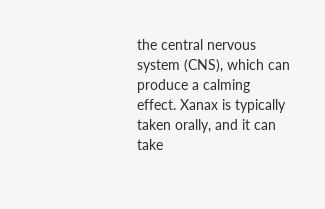the central nervous system (CNS), which can produce a calming effect. Xanax is typically taken orally, and it can take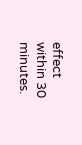effect within 30 minutes.